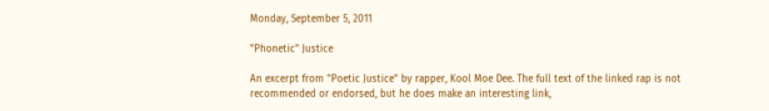Monday, September 5, 2011

"Phonetic" Justice

An excerpt from "Poetic Justice" by rapper, Kool Moe Dee. The full text of the linked rap is not recommended or endorsed, but he does make an interesting link,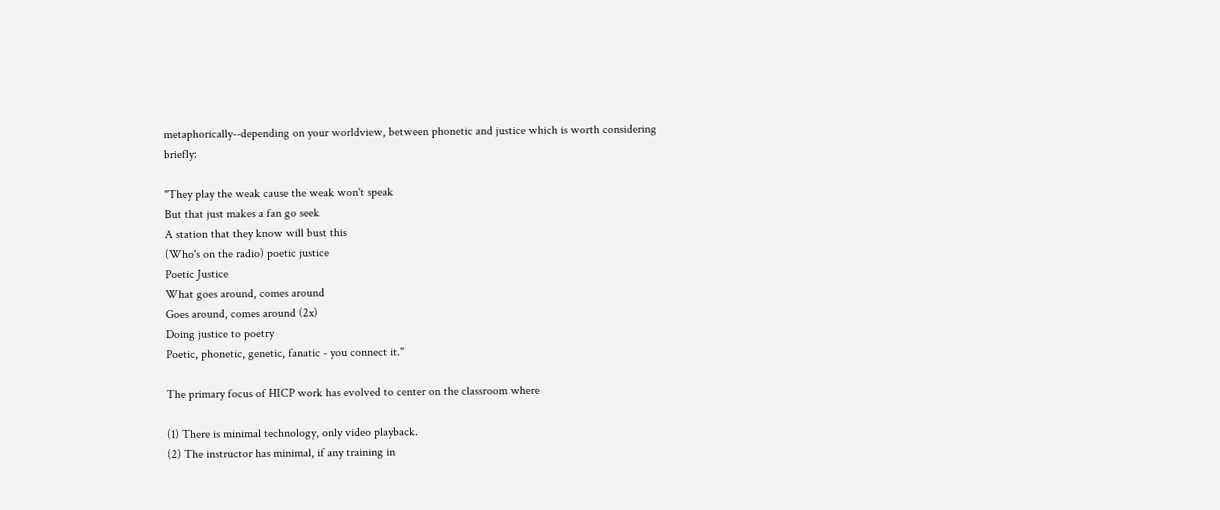metaphorically--depending on your worldview, between phonetic and justice which is worth considering briefly:

"They play the weak cause the weak won't speak
But that just makes a fan go seek
A station that they know will bust this
(Who's on the radio) poetic justice
Poetic Justice
What goes around, comes around
Goes around, comes around (2x)
Doing justice to poetry
Poetic, phonetic, genetic, fanatic - you connect it."

The primary focus of HICP work has evolved to center on the classroom where

(1) There is minimal technology, only video playback.
(2) The instructor has minimal, if any training in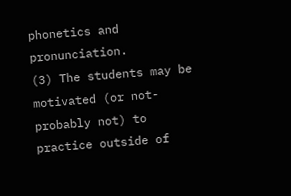phonetics and pronunciation.
(3) The students may be motivated (or not-probably not) to practice outside of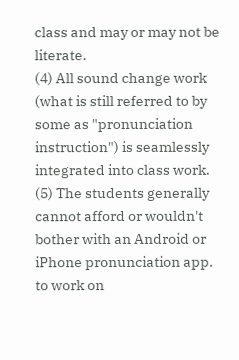class and may or may not be literate.
(4) All sound change work (what is still referred to by some as "pronunciation instruction") is seamlessly integrated into class work.
(5) The students generally cannot afford or wouldn't bother with an Android or iPhone pronunciation app. to work on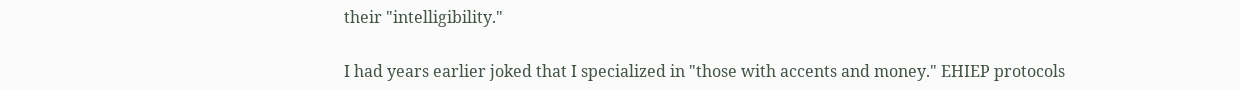their "intelligibility."

I had years earlier joked that I specialized in "those with accents and money." EHIEP protocols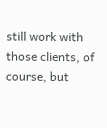still work with  those clients, of course, but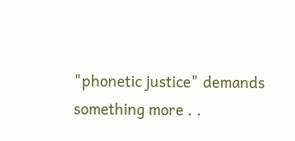"phonetic justice" demands something more . .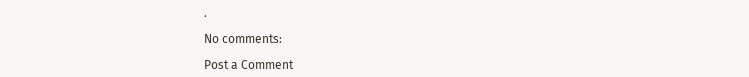.

No comments:

Post a Comment